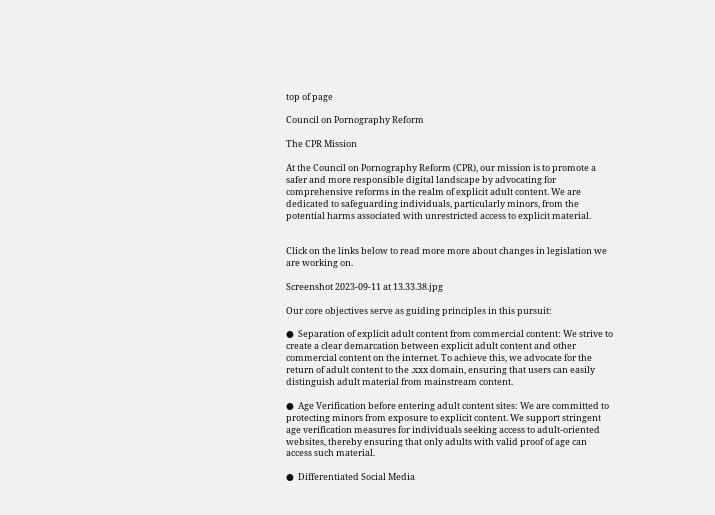top of page

Council on Pornography Reform

The CPR Mission

At the Council on Pornography Reform (CPR), our mission is to promote a safer and more responsible digital landscape by advocating for comprehensive reforms in the realm of explicit adult content. We are dedicated to safeguarding individuals, particularly minors, from the potential harms associated with unrestricted access to explicit material.


Click on the links below to read more more about changes in legislation we are working on.

Screenshot 2023-09-11 at 13.33.38.jpg

Our core objectives serve as guiding principles in this pursuit:

●  Separation of explicit adult content from commercial content: We strive to create a clear demarcation between explicit adult content and other commercial content on the internet. To achieve this, we advocate for the return of adult content to the .xxx domain, ensuring that users can easily distinguish adult material from mainstream content.

●  Age Verification before entering adult content sites: We are committed to protecting minors from exposure to explicit content. We support stringent age verification measures for individuals seeking access to adult-oriented websites, thereby ensuring that only adults with valid proof of age can access such material.

●  Differentiated Social Media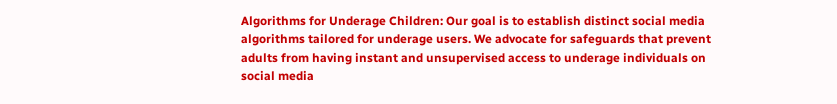Algorithms for Underage Children: Our goal is to establish distinct social media algorithms tailored for underage users. We advocate for safeguards that prevent adults from having instant and unsupervised access to underage individuals on social media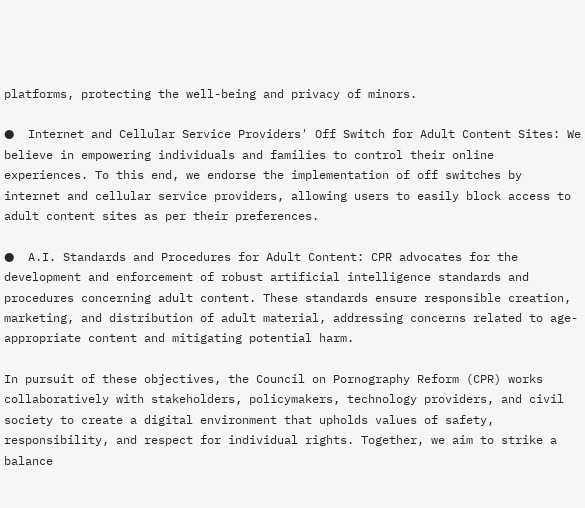platforms, protecting the well-being and privacy of minors.

●  Internet and Cellular Service Providers' Off Switch for Adult Content Sites: We believe in empowering individuals and families to control their online experiences. To this end, we endorse the implementation of off switches by internet and cellular service providers, allowing users to easily block access to adult content sites as per their preferences.

●  A.I. Standards and Procedures for Adult Content: CPR advocates for the development and enforcement of robust artificial intelligence standards and procedures concerning adult content. These standards ensure responsible creation, marketing, and distribution of adult material, addressing concerns related to age-appropriate content and mitigating potential harm.

In pursuit of these objectives, the Council on Pornography Reform (CPR) works collaboratively with stakeholders, policymakers, technology providers, and civil society to create a digital environment that upholds values of safety, responsibility, and respect for individual rights. Together, we aim to strike a balance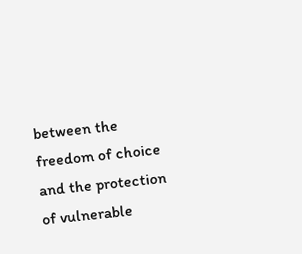between the freedom of choice and the protection of vulnerable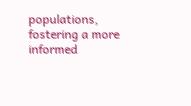populations, fostering a more informed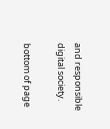and responsible digital society.

bottom of page